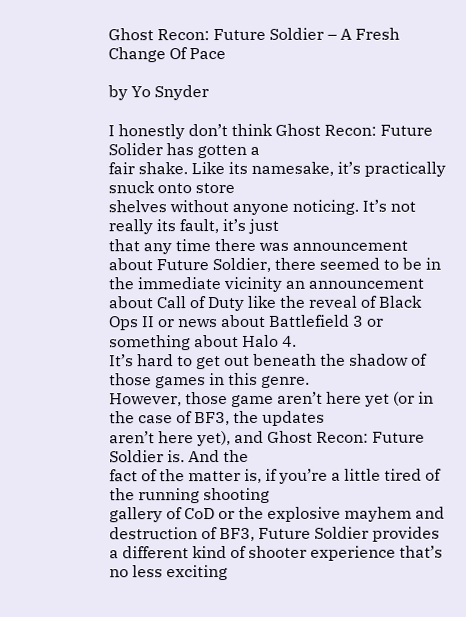Ghost Recon: Future Soldier – A Fresh Change Of Pace

by Yo Snyder

I honestly don’t think Ghost Recon: Future Solider has gotten a
fair shake. Like its namesake, it’s practically snuck onto store
shelves without anyone noticing. It’s not really its fault, it’s just
that any time there was announcement about Future Soldier, there seemed to be in the immediate vicinity an announcement about Call of Duty like the reveal of Black Ops II or news about Battlefield 3 or something about Halo 4.
It’s hard to get out beneath the shadow of those games in this genre.
However, those game aren’t here yet (or in the case of BF3, the updates
aren’t here yet), and Ghost Recon: Future Soldier is. And the
fact of the matter is, if you’re a little tired of the running shooting
gallery of CoD or the explosive mayhem and destruction of BF3, Future Soldier provides a different kind of shooter experience that’s no less exciting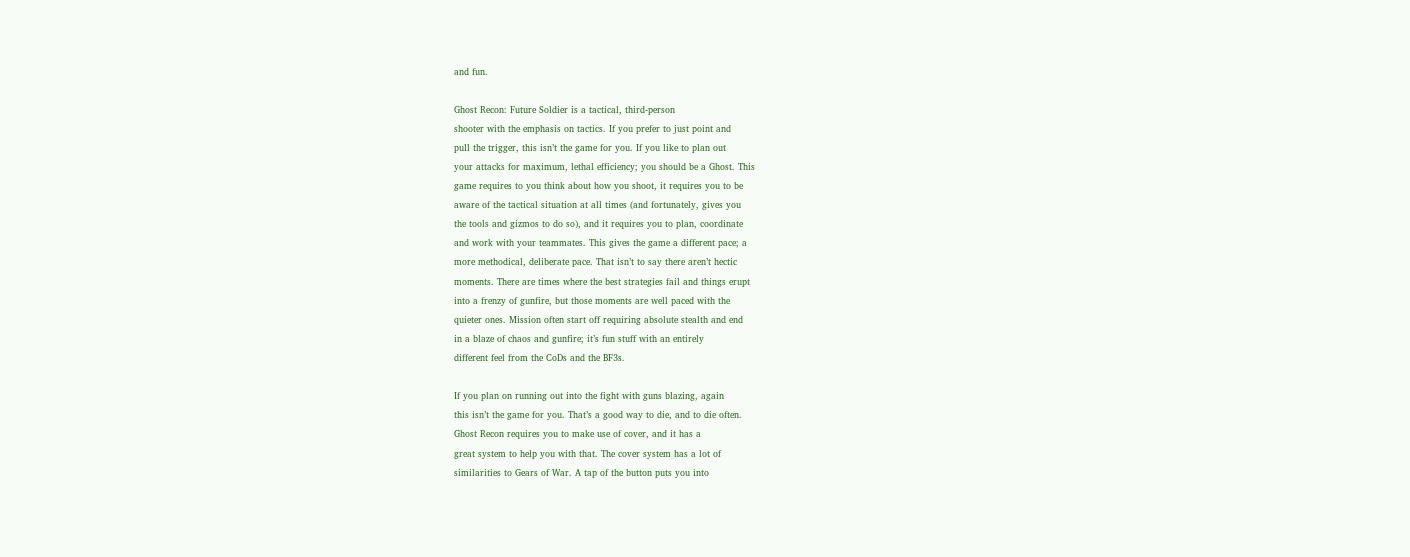and fun.

Ghost Recon: Future Soldier is a tactical, third-person
shooter with the emphasis on tactics. If you prefer to just point and
pull the trigger, this isn’t the game for you. If you like to plan out
your attacks for maximum, lethal efficiency; you should be a Ghost. This
game requires to you think about how you shoot, it requires you to be
aware of the tactical situation at all times (and fortunately, gives you
the tools and gizmos to do so), and it requires you to plan, coordinate
and work with your teammates. This gives the game a different pace; a
more methodical, deliberate pace. That isn’t to say there aren’t hectic
moments. There are times where the best strategies fail and things erupt
into a frenzy of gunfire, but those moments are well paced with the
quieter ones. Mission often start off requiring absolute stealth and end
in a blaze of chaos and gunfire; it’s fun stuff with an entirely
different feel from the CoDs and the BF3s.

If you plan on running out into the fight with guns blazing, again
this isn’t the game for you. That’s a good way to die, and to die often.
Ghost Recon requires you to make use of cover, and it has a
great system to help you with that. The cover system has a lot of
similarities to Gears of War. A tap of the button puts you into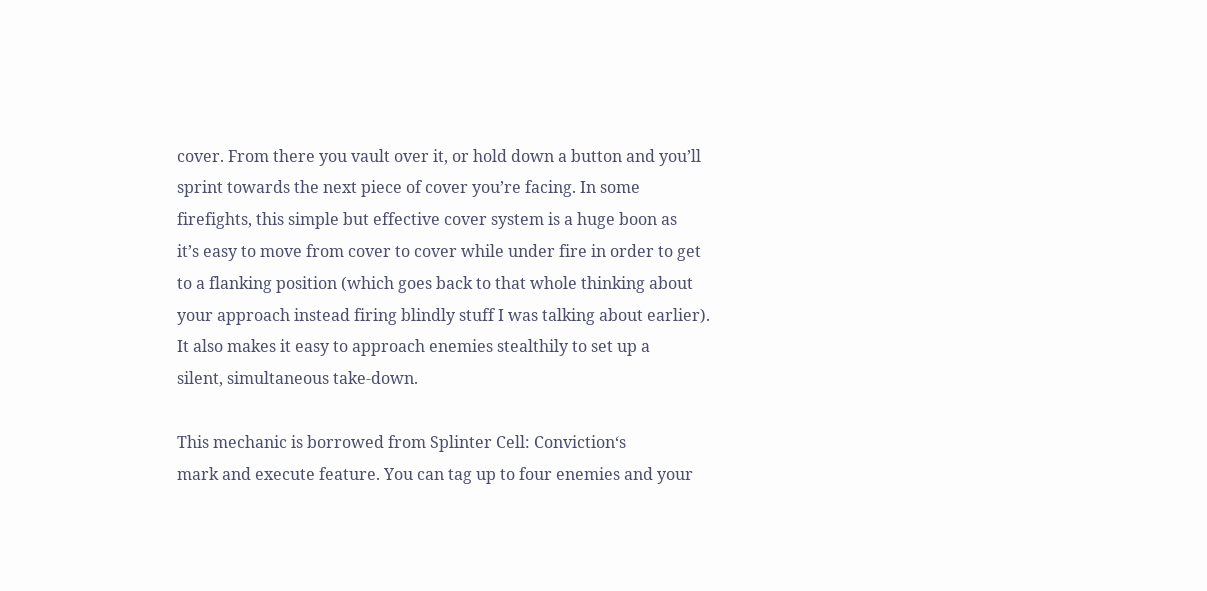cover. From there you vault over it, or hold down a button and you’ll
sprint towards the next piece of cover you’re facing. In some
firefights, this simple but effective cover system is a huge boon as
it’s easy to move from cover to cover while under fire in order to get
to a flanking position (which goes back to that whole thinking about
your approach instead firing blindly stuff I was talking about earlier).
It also makes it easy to approach enemies stealthily to set up a
silent, simultaneous take-down.

This mechanic is borrowed from Splinter Cell: Conviction‘s
mark and execute feature. You can tag up to four enemies and your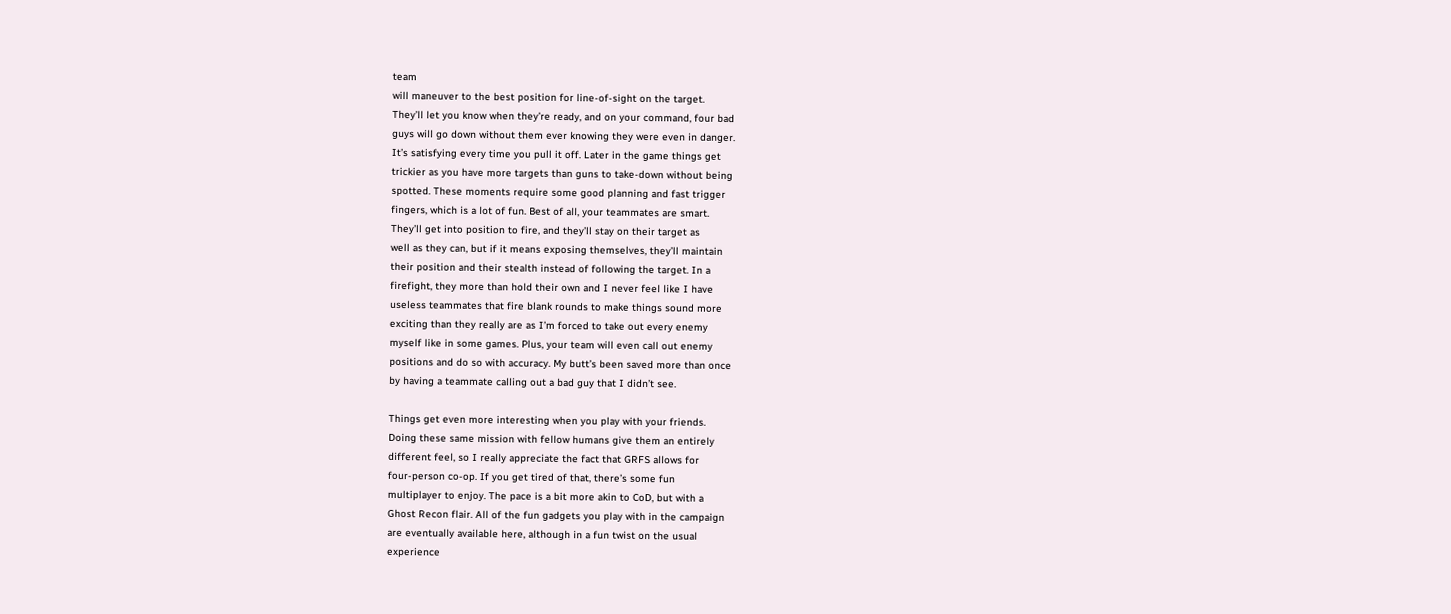team
will maneuver to the best position for line-of-sight on the target.
They’ll let you know when they’re ready, and on your command, four bad
guys will go down without them ever knowing they were even in danger.
It’s satisfying every time you pull it off. Later in the game things get
trickier as you have more targets than guns to take-down without being
spotted. These moments require some good planning and fast trigger
fingers, which is a lot of fun. Best of all, your teammates are smart.
They’ll get into position to fire, and they’ll stay on their target as
well as they can, but if it means exposing themselves, they’ll maintain
their position and their stealth instead of following the target. In a
firefight, they more than hold their own and I never feel like I have
useless teammates that fire blank rounds to make things sound more
exciting than they really are as I’m forced to take out every enemy
myself like in some games. Plus, your team will even call out enemy
positions and do so with accuracy. My butt’s been saved more than once
by having a teammate calling out a bad guy that I didn’t see.

Things get even more interesting when you play with your friends.
Doing these same mission with fellow humans give them an entirely
different feel, so I really appreciate the fact that GRFS allows for
four-person co-op. If you get tired of that, there’s some fun
multiplayer to enjoy. The pace is a bit more akin to CoD, but with a
Ghost Recon flair. All of the fun gadgets you play with in the campaign
are eventually available here, although in a fun twist on the usual
experience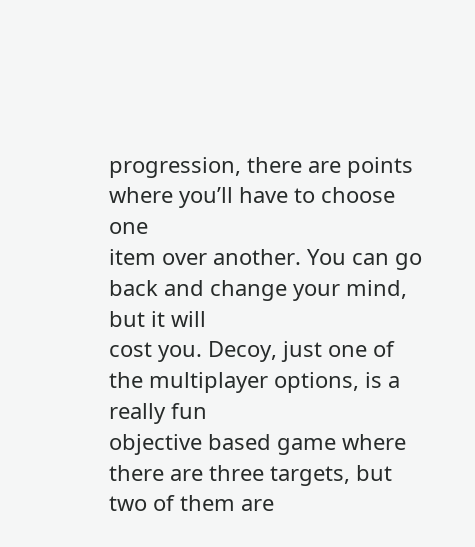progression, there are points where you’ll have to choose one
item over another. You can go back and change your mind, but it will
cost you. Decoy, just one of the multiplayer options, is a really fun
objective based game where there are three targets, but two of them are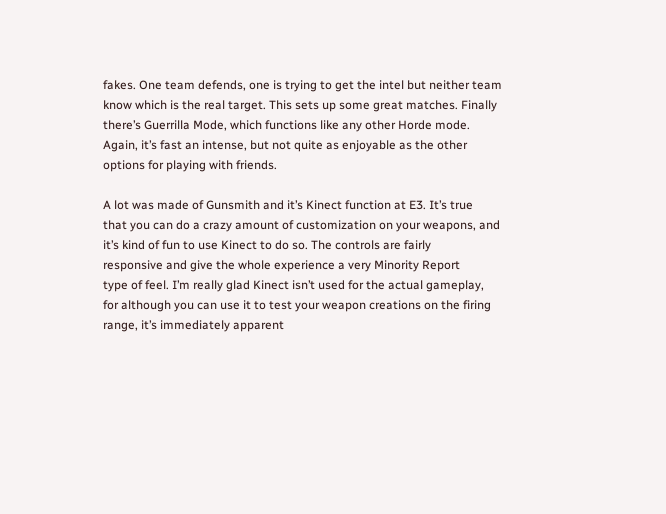fakes. One team defends, one is trying to get the intel but neither team
know which is the real target. This sets up some great matches. Finally
there’s Guerrilla Mode, which functions like any other Horde mode.
Again, it’s fast an intense, but not quite as enjoyable as the other
options for playing with friends.

A lot was made of Gunsmith and it’s Kinect function at E3. It’s true
that you can do a crazy amount of customization on your weapons, and
it’s kind of fun to use Kinect to do so. The controls are fairly
responsive and give the whole experience a very Minority Report
type of feel. I’m really glad Kinect isn’t used for the actual gameplay,
for although you can use it to test your weapon creations on the firing
range, it’s immediately apparent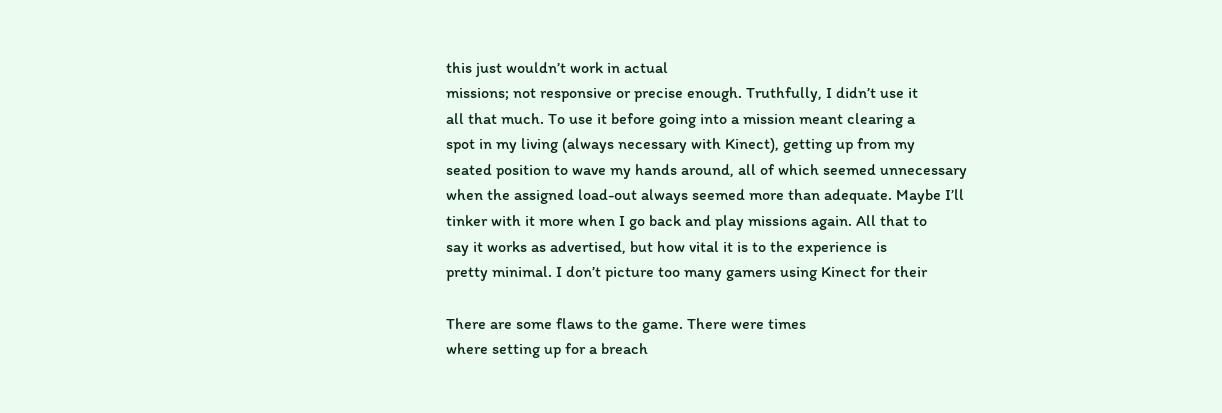this just wouldn’t work in actual
missions; not responsive or precise enough. Truthfully, I didn’t use it
all that much. To use it before going into a mission meant clearing a
spot in my living (always necessary with Kinect), getting up from my
seated position to wave my hands around, all of which seemed unnecessary
when the assigned load-out always seemed more than adequate. Maybe I’ll
tinker with it more when I go back and play missions again. All that to
say it works as advertised, but how vital it is to the experience is
pretty minimal. I don’t picture too many gamers using Kinect for their

There are some flaws to the game. There were times
where setting up for a breach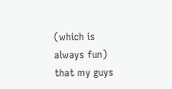(which is always fun) that my guys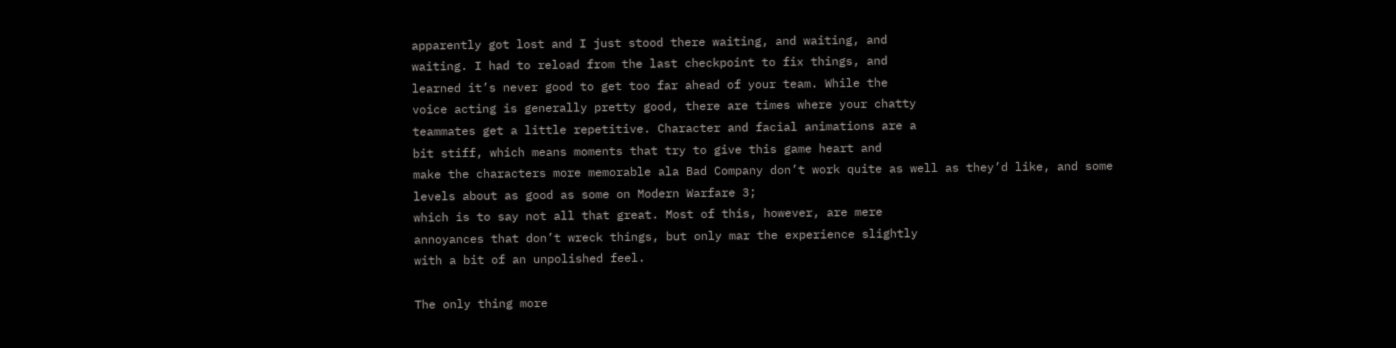apparently got lost and I just stood there waiting, and waiting, and
waiting. I had to reload from the last checkpoint to fix things, and
learned it’s never good to get too far ahead of your team. While the
voice acting is generally pretty good, there are times where your chatty
teammates get a little repetitive. Character and facial animations are a
bit stiff, which means moments that try to give this game heart and
make the characters more memorable ala Bad Company don’t work quite as well as they’d like, and some levels about as good as some on Modern Warfare 3;
which is to say not all that great. Most of this, however, are mere
annoyances that don’t wreck things, but only mar the experience slightly
with a bit of an unpolished feel.

The only thing more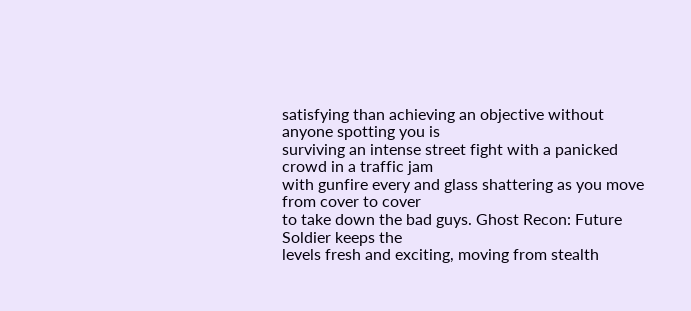satisfying than achieving an objective without anyone spotting you is
surviving an intense street fight with a panicked crowd in a traffic jam
with gunfire every and glass shattering as you move from cover to cover
to take down the bad guys. Ghost Recon: Future Soldier keeps the
levels fresh and exciting, moving from stealth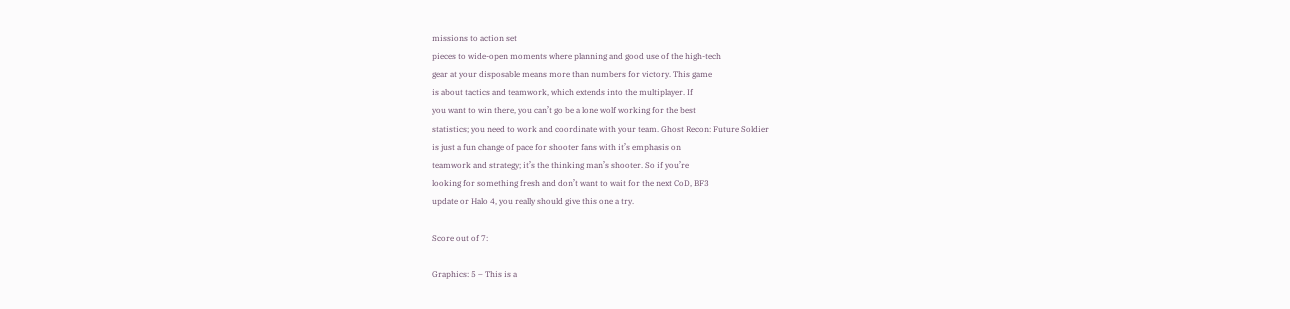missions to action set
pieces to wide-open moments where planning and good use of the high-tech
gear at your disposable means more than numbers for victory. This game
is about tactics and teamwork, which extends into the multiplayer. If
you want to win there, you can’t go be a lone wolf working for the best
statistics; you need to work and coordinate with your team. Ghost Recon: Future Soldier
is just a fun change of pace for shooter fans with it’s emphasis on
teamwork and strategy; it’s the thinking man’s shooter. So if you’re
looking for something fresh and don’t want to wait for the next CoD, BF3
update or Halo 4, you really should give this one a try.

Score out of 7:

Graphics: 5 – This is a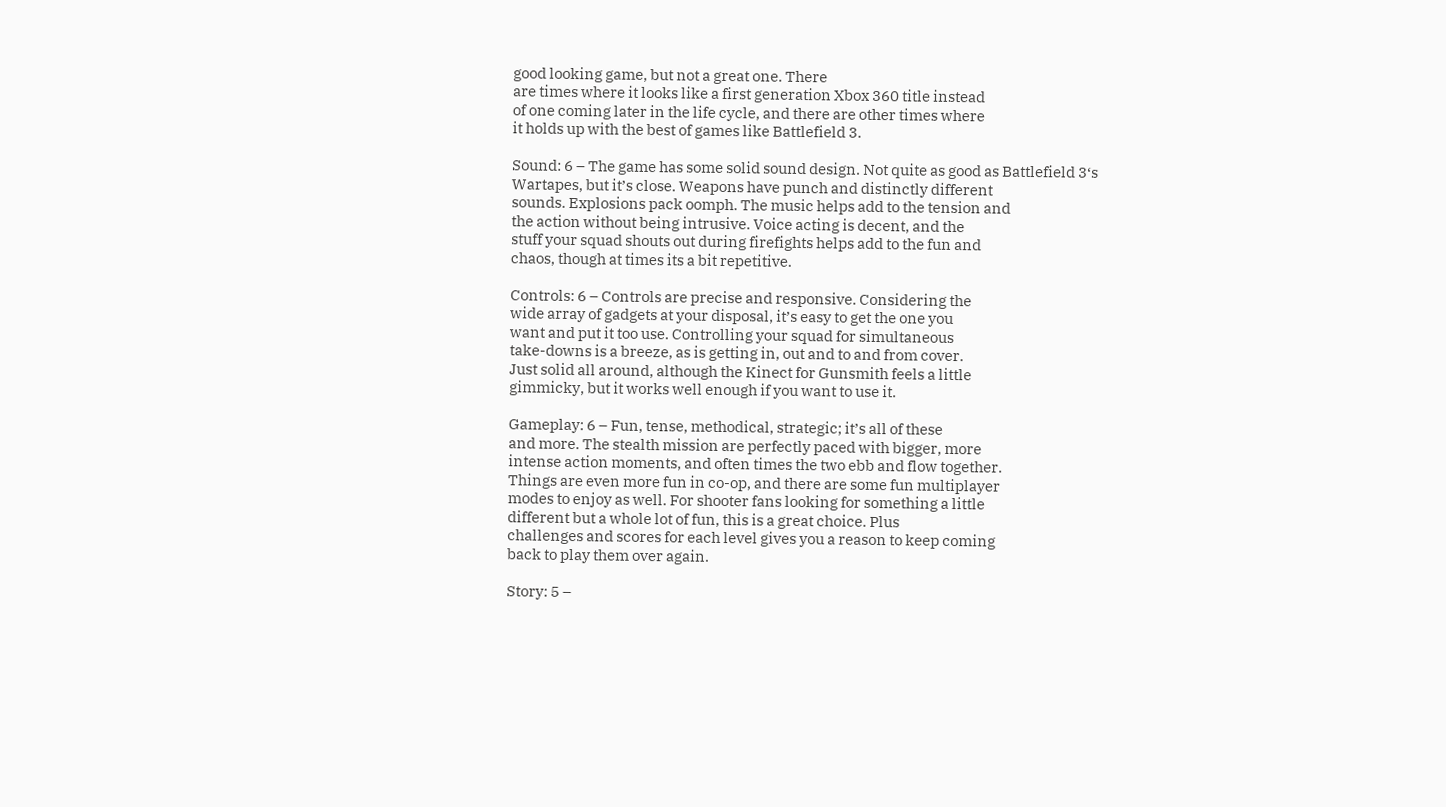good looking game, but not a great one. There
are times where it looks like a first generation Xbox 360 title instead
of one coming later in the life cycle, and there are other times where
it holds up with the best of games like Battlefield 3.

Sound: 6 – The game has some solid sound design. Not quite as good as Battlefield 3‘s
Wartapes, but it’s close. Weapons have punch and distinctly different
sounds. Explosions pack oomph. The music helps add to the tension and
the action without being intrusive. Voice acting is decent, and the
stuff your squad shouts out during firefights helps add to the fun and
chaos, though at times its a bit repetitive.

Controls: 6 – Controls are precise and responsive. Considering the
wide array of gadgets at your disposal, it’s easy to get the one you
want and put it too use. Controlling your squad for simultaneous
take-downs is a breeze, as is getting in, out and to and from cover.
Just solid all around, although the Kinect for Gunsmith feels a little
gimmicky, but it works well enough if you want to use it.

Gameplay: 6 – Fun, tense, methodical, strategic; it’s all of these
and more. The stealth mission are perfectly paced with bigger, more
intense action moments, and often times the two ebb and flow together.
Things are even more fun in co-op, and there are some fun multiplayer
modes to enjoy as well. For shooter fans looking for something a little
different but a whole lot of fun, this is a great choice. Plus
challenges and scores for each level gives you a reason to keep coming
back to play them over again.

Story: 5 –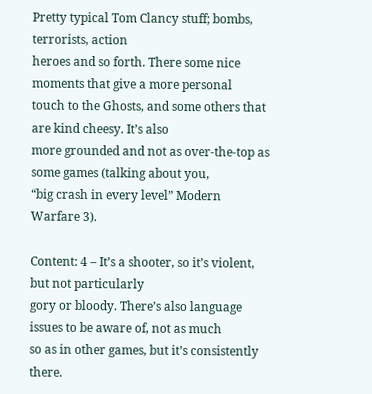Pretty typical Tom Clancy stuff; bombs, terrorists, action
heroes and so forth. There some nice moments that give a more personal
touch to the Ghosts, and some others that are kind cheesy. It’s also
more grounded and not as over-the-top as some games (talking about you,
“big crash in every level” Modern Warfare 3).

Content: 4 – It’s a shooter, so it’s violent, but not particularly
gory or bloody. There’s also language issues to be aware of, not as much
so as in other games, but it’s consistently there.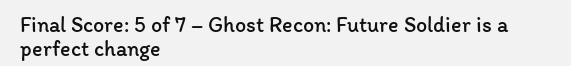Final Score: 5 of 7 – Ghost Recon: Future Soldier is a
perfect change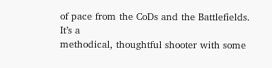of pace from the CoDs and the Battlefields. It’s a
methodical, thoughtful shooter with some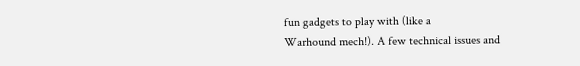fun gadgets to play with (like a
Warhound mech!). A few technical issues and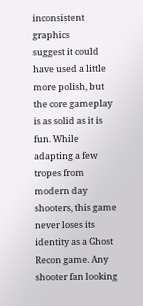inconsistent graphics
suggest it could have used a little more polish, but the core gameplay
is as solid as it is fun. While adapting a few tropes from modern day
shooters, this game never loses its identity as a Ghost Recon game. Any
shooter fan looking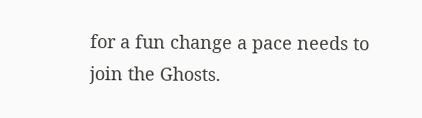for a fun change a pace needs to join the Ghosts.